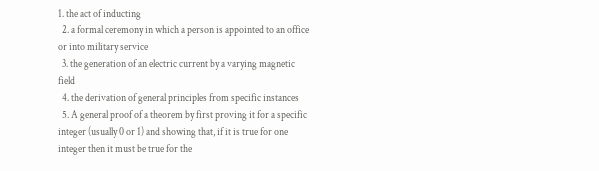1. the act of inducting
  2. a formal ceremony in which a person is appointed to an office or into military service
  3. the generation of an electric current by a varying magnetic field
  4. the derivation of general principles from specific instances
  5. A general proof of a theorem by first proving it for a specific integer (usually 0 or 1) and showing that, if it is true for one integer then it must be true for the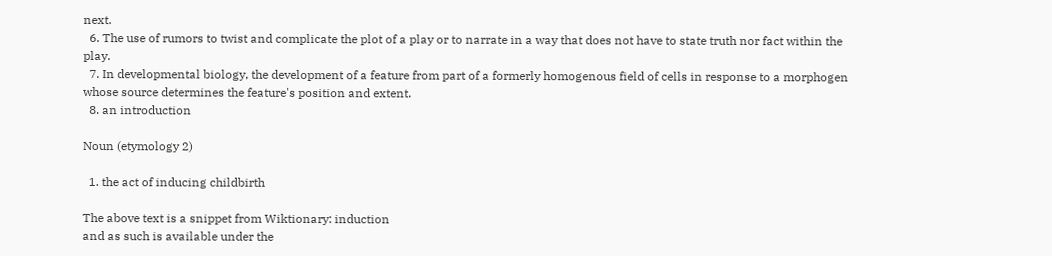next.
  6. The use of rumors to twist and complicate the plot of a play or to narrate in a way that does not have to state truth nor fact within the play.
  7. In developmental biology, the development of a feature from part of a formerly homogenous field of cells in response to a morphogen whose source determines the feature's position and extent.
  8. an introduction

Noun (etymology 2)

  1. the act of inducing childbirth

The above text is a snippet from Wiktionary: induction
and as such is available under the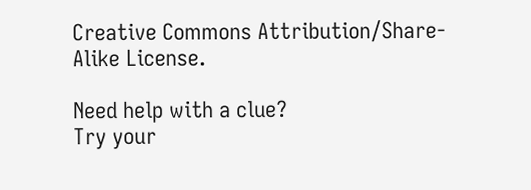Creative Commons Attribution/Share-Alike License.

Need help with a clue?
Try your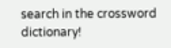search in the crossword dictionary!